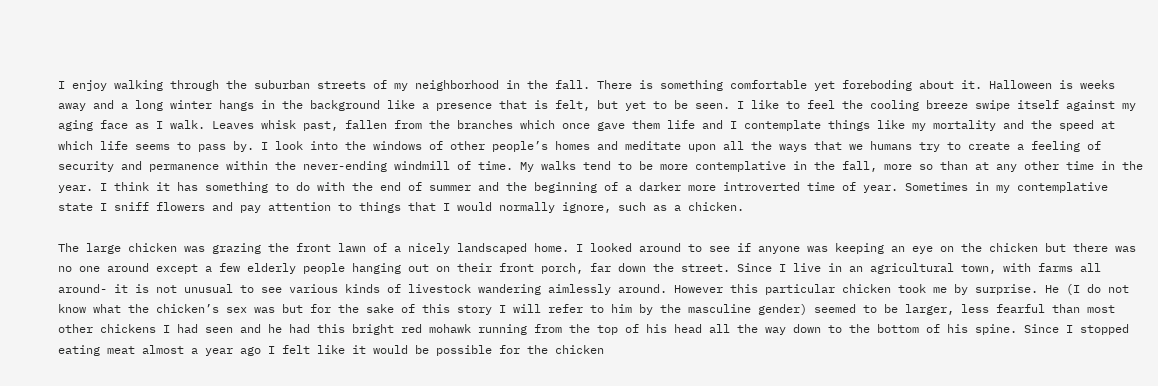I enjoy walking through the suburban streets of my neighborhood in the fall. There is something comfortable yet foreboding about it. Halloween is weeks away and a long winter hangs in the background like a presence that is felt, but yet to be seen. I like to feel the cooling breeze swipe itself against my aging face as I walk. Leaves whisk past, fallen from the branches which once gave them life and I contemplate things like my mortality and the speed at which life seems to pass by. I look into the windows of other people’s homes and meditate upon all the ways that we humans try to create a feeling of security and permanence within the never-ending windmill of time. My walks tend to be more contemplative in the fall, more so than at any other time in the year. I think it has something to do with the end of summer and the beginning of a darker more introverted time of year. Sometimes in my contemplative state I sniff flowers and pay attention to things that I would normally ignore, such as a chicken.

The large chicken was grazing the front lawn of a nicely landscaped home. I looked around to see if anyone was keeping an eye on the chicken but there was no one around except a few elderly people hanging out on their front porch, far down the street. Since I live in an agricultural town, with farms all around- it is not unusual to see various kinds of livestock wandering aimlessly around. However this particular chicken took me by surprise. He (I do not know what the chicken’s sex was but for the sake of this story I will refer to him by the masculine gender) seemed to be larger, less fearful than most other chickens I had seen and he had this bright red mohawk running from the top of his head all the way down to the bottom of his spine. Since I stopped eating meat almost a year ago I felt like it would be possible for the chicken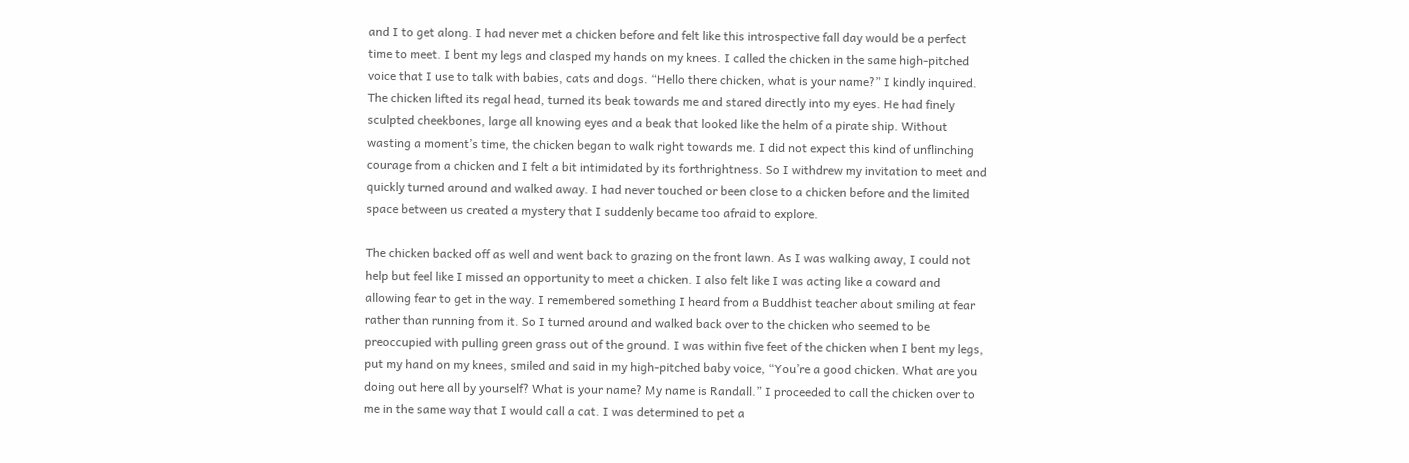and I to get along. I had never met a chicken before and felt like this introspective fall day would be a perfect time to meet. I bent my legs and clasped my hands on my knees. I called the chicken in the same high-pitched voice that I use to talk with babies, cats and dogs. “Hello there chicken, what is your name?” I kindly inquired. The chicken lifted its regal head, turned its beak towards me and stared directly into my eyes. He had finely sculpted cheekbones, large all knowing eyes and a beak that looked like the helm of a pirate ship. Without wasting a moment’s time, the chicken began to walk right towards me. I did not expect this kind of unflinching courage from a chicken and I felt a bit intimidated by its forthrightness. So I withdrew my invitation to meet and quickly turned around and walked away. I had never touched or been close to a chicken before and the limited space between us created a mystery that I suddenly became too afraid to explore.

The chicken backed off as well and went back to grazing on the front lawn. As I was walking away, I could not help but feel like I missed an opportunity to meet a chicken. I also felt like I was acting like a coward and allowing fear to get in the way. I remembered something I heard from a Buddhist teacher about smiling at fear rather than running from it. So I turned around and walked back over to the chicken who seemed to be preoccupied with pulling green grass out of the ground. I was within five feet of the chicken when I bent my legs, put my hand on my knees, smiled and said in my high-pitched baby voice, “You’re a good chicken. What are you doing out here all by yourself? What is your name? My name is Randall.” I proceeded to call the chicken over to me in the same way that I would call a cat. I was determined to pet a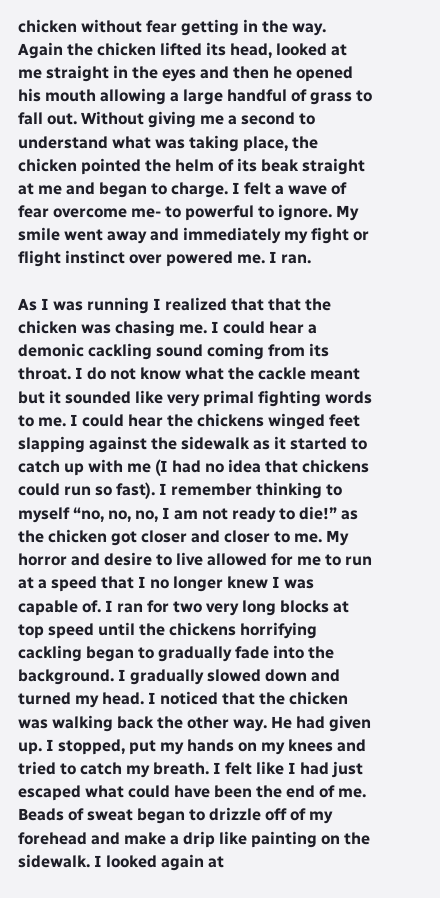chicken without fear getting in the way. Again the chicken lifted its head, looked at me straight in the eyes and then he opened his mouth allowing a large handful of grass to fall out. Without giving me a second to understand what was taking place, the chicken pointed the helm of its beak straight at me and began to charge. I felt a wave of fear overcome me- to powerful to ignore. My smile went away and immediately my fight or flight instinct over powered me. I ran.

As I was running I realized that that the chicken was chasing me. I could hear a demonic cackling sound coming from its throat. I do not know what the cackle meant but it sounded like very primal fighting words to me. I could hear the chickens winged feet slapping against the sidewalk as it started to catch up with me (I had no idea that chickens could run so fast). I remember thinking to myself “no, no, no, I am not ready to die!” as the chicken got closer and closer to me. My horror and desire to live allowed for me to run at a speed that I no longer knew I was capable of. I ran for two very long blocks at top speed until the chickens horrifying cackling began to gradually fade into the background. I gradually slowed down and turned my head. I noticed that the chicken was walking back the other way. He had given up. I stopped, put my hands on my knees and tried to catch my breath. I felt like I had just escaped what could have been the end of me. Beads of sweat began to drizzle off of my forehead and make a drip like painting on the sidewalk. I looked again at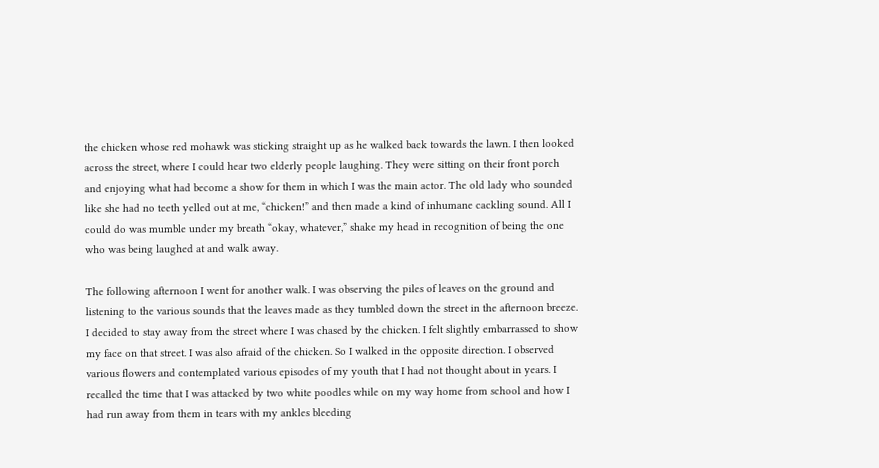the chicken whose red mohawk was sticking straight up as he walked back towards the lawn. I then looked across the street, where I could hear two elderly people laughing. They were sitting on their front porch and enjoying what had become a show for them in which I was the main actor. The old lady who sounded like she had no teeth yelled out at me, “chicken!” and then made a kind of inhumane cackling sound. All I could do was mumble under my breath “okay, whatever,” shake my head in recognition of being the one who was being laughed at and walk away.

The following afternoon I went for another walk. I was observing the piles of leaves on the ground and listening to the various sounds that the leaves made as they tumbled down the street in the afternoon breeze. I decided to stay away from the street where I was chased by the chicken. I felt slightly embarrassed to show my face on that street. I was also afraid of the chicken. So I walked in the opposite direction. I observed various flowers and contemplated various episodes of my youth that I had not thought about in years. I recalled the time that I was attacked by two white poodles while on my way home from school and how I had run away from them in tears with my ankles bleeding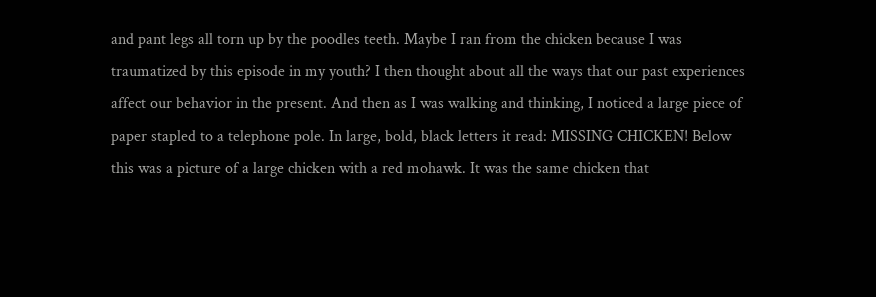and pant legs all torn up by the poodles teeth. Maybe I ran from the chicken because I was traumatized by this episode in my youth? I then thought about all the ways that our past experiences affect our behavior in the present. And then as I was walking and thinking, I noticed a large piece of paper stapled to a telephone pole. In large, bold, black letters it read: MISSING CHICKEN! Below this was a picture of a large chicken with a red mohawk. It was the same chicken that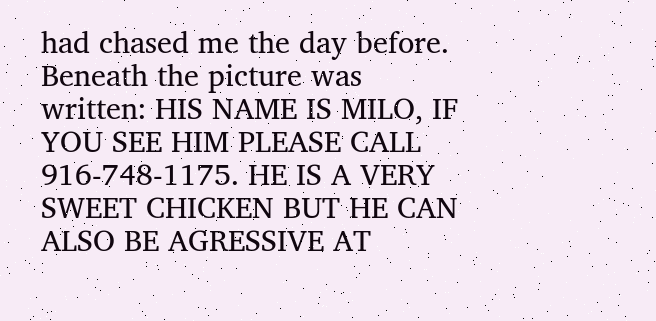had chased me the day before. Beneath the picture was written: HIS NAME IS MILO, IF YOU SEE HIM PLEASE CALL 916-748-1175. HE IS A VERY SWEET CHICKEN BUT HE CAN ALSO BE AGRESSIVE AT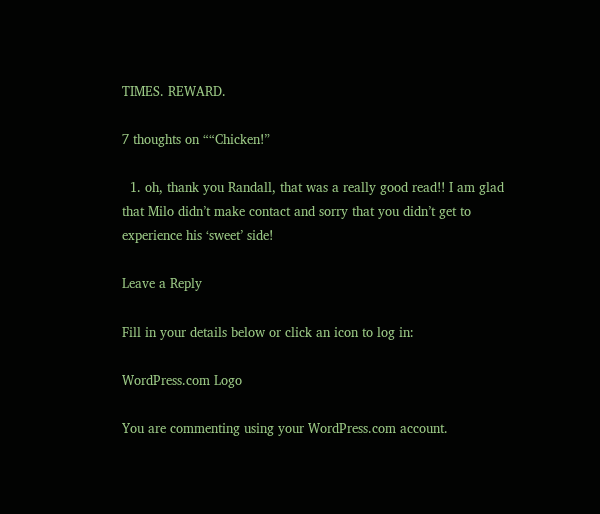TIMES. REWARD.

7 thoughts on ““Chicken!”

  1. oh, thank you Randall, that was a really good read!! I am glad that Milo didn’t make contact and sorry that you didn’t get to experience his ‘sweet’ side!

Leave a Reply

Fill in your details below or click an icon to log in:

WordPress.com Logo

You are commenting using your WordPress.com account.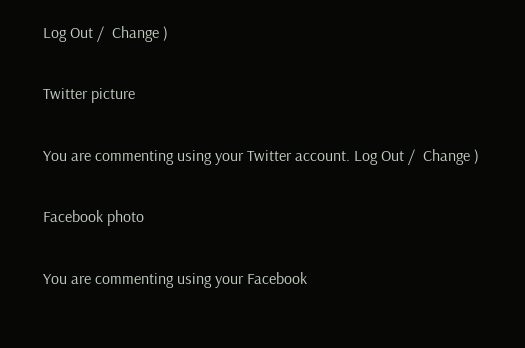Log Out /  Change )

Twitter picture

You are commenting using your Twitter account. Log Out /  Change )

Facebook photo

You are commenting using your Facebook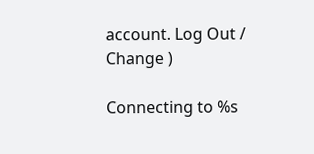account. Log Out /  Change )

Connecting to %s